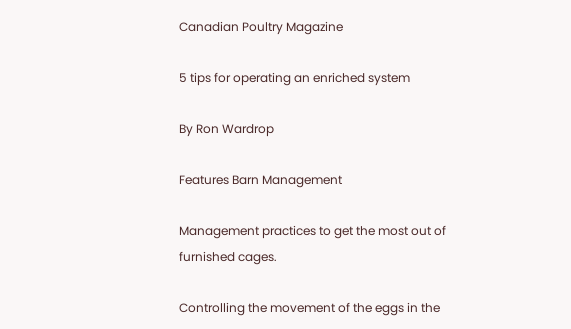Canadian Poultry Magazine

5 tips for operating an enriched system

By Ron Wardrop

Features Barn Management

Management practices to get the most out of furnished cages.

Controlling the movement of the eggs in the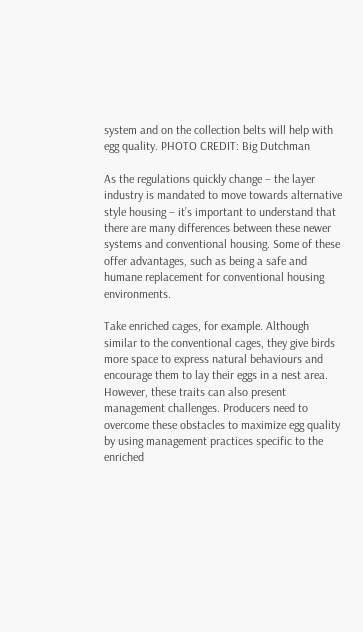system and on the collection belts will help with egg quality. PHOTO CREDIT: Big Dutchman

As the regulations quickly change – the layer industry is mandated to move towards alternative style housing – it’s important to understand that there are many differences between these newer systems and conventional housing. Some of these offer advantages, such as being a safe and humane replacement for conventional housing environments.

Take enriched cages, for example. Although similar to the conventional cages, they give birds more space to express natural behaviours and encourage them to lay their eggs in a nest area. However, these traits can also present management challenges. Producers need to overcome these obstacles to maximize egg quality by using management practices specific to the enriched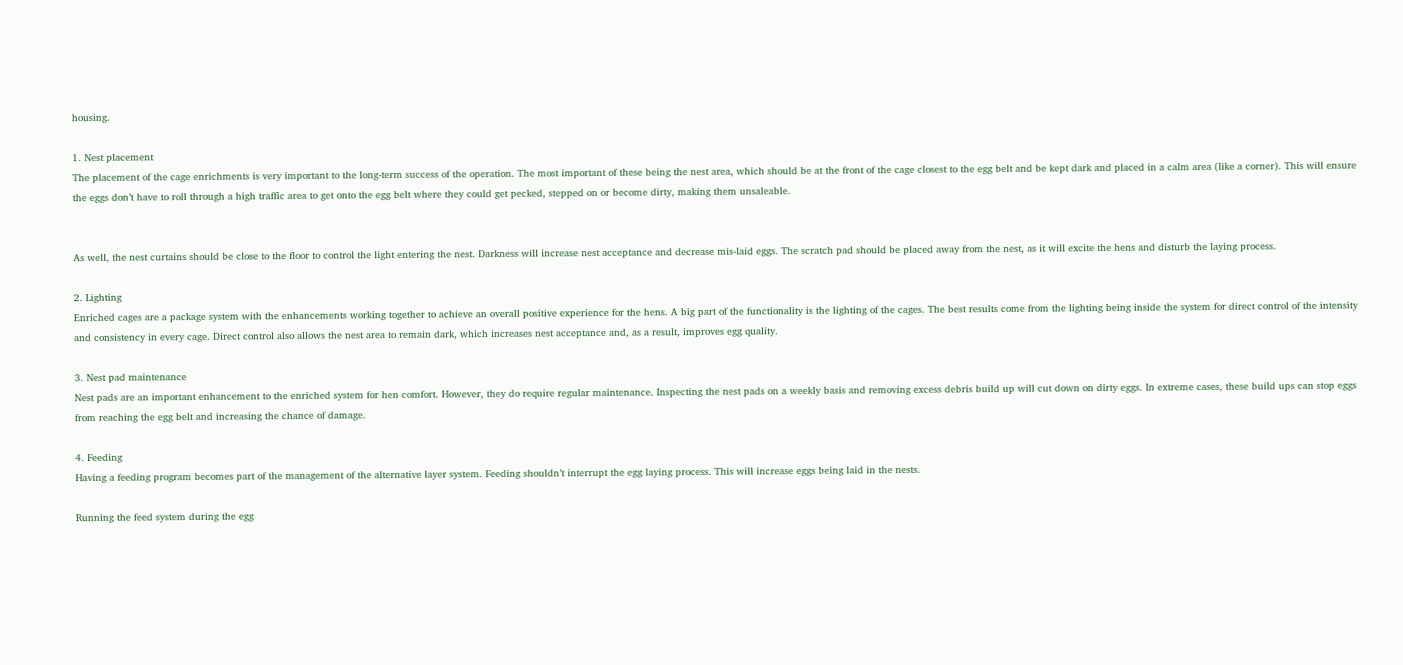housing.

1. Nest placement
The placement of the cage enrichments is very important to the long-term success of the operation. The most important of these being the nest area, which should be at the front of the cage closest to the egg belt and be kept dark and placed in a calm area (like a corner). This will ensure the eggs don’t have to roll through a high traffic area to get onto the egg belt where they could get pecked, stepped on or become dirty, making them unsaleable.


As well, the nest curtains should be close to the floor to control the light entering the nest. Darkness will increase nest acceptance and decrease mis-laid eggs. The scratch pad should be placed away from the nest, as it will excite the hens and disturb the laying process.

2. Lighting
Enriched cages are a package system with the enhancements working together to achieve an overall positive experience for the hens. A big part of the functionality is the lighting of the cages. The best results come from the lighting being inside the system for direct control of the intensity and consistency in every cage. Direct control also allows the nest area to remain dark, which increases nest acceptance and, as a result, improves egg quality.

3. Nest pad maintenance
Nest pads are an important enhancement to the enriched system for hen comfort. However, they do require regular maintenance. Inspecting the nest pads on a weekly basis and removing excess debris build up will cut down on dirty eggs. In extreme cases, these build ups can stop eggs from reaching the egg belt and increasing the chance of damage.

4. Feeding
Having a feeding program becomes part of the management of the alternative layer system. Feeding shouldn’t interrupt the egg laying process. This will increase eggs being laid in the nests.

Running the feed system during the egg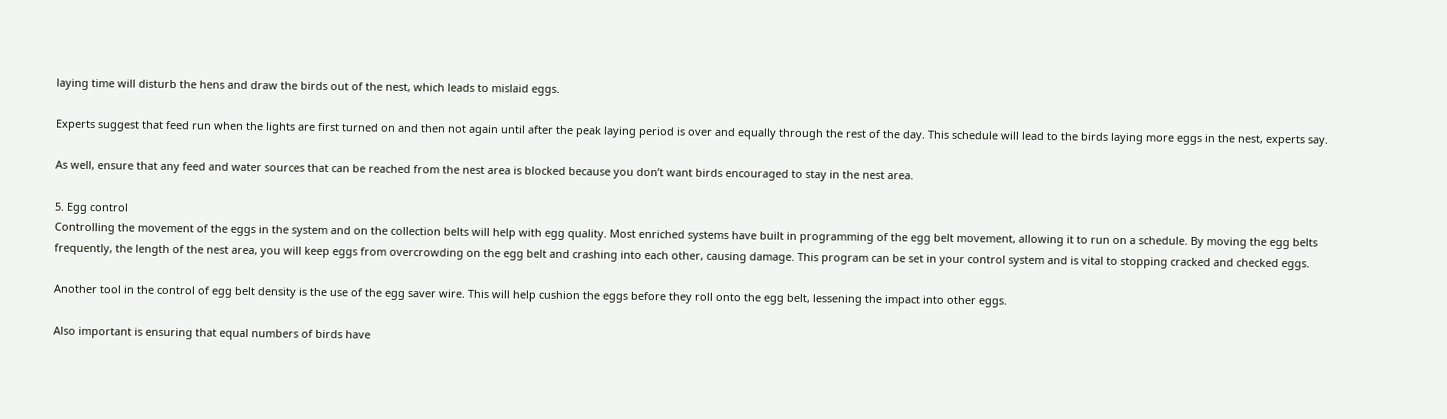laying time will disturb the hens and draw the birds out of the nest, which leads to mislaid eggs.

Experts suggest that feed run when the lights are first turned on and then not again until after the peak laying period is over and equally through the rest of the day. This schedule will lead to the birds laying more eggs in the nest, experts say.

As well, ensure that any feed and water sources that can be reached from the nest area is blocked because you don’t want birds encouraged to stay in the nest area.

5. Egg control
Controlling the movement of the eggs in the system and on the collection belts will help with egg quality. Most enriched systems have built in programming of the egg belt movement, allowing it to run on a schedule. By moving the egg belts frequently, the length of the nest area, you will keep eggs from overcrowding on the egg belt and crashing into each other, causing damage. This program can be set in your control system and is vital to stopping cracked and checked eggs.

Another tool in the control of egg belt density is the use of the egg saver wire. This will help cushion the eggs before they roll onto the egg belt, lessening the impact into other eggs.

Also important is ensuring that equal numbers of birds have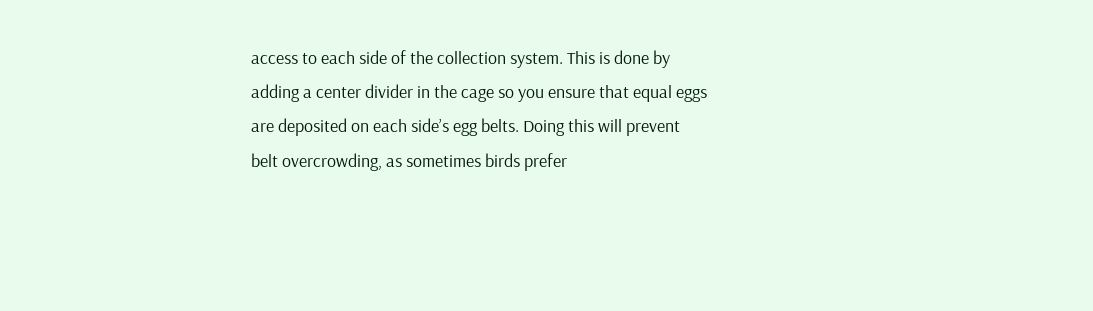access to each side of the collection system. This is done by adding a center divider in the cage so you ensure that equal eggs are deposited on each side’s egg belts. Doing this will prevent belt overcrowding, as sometimes birds prefer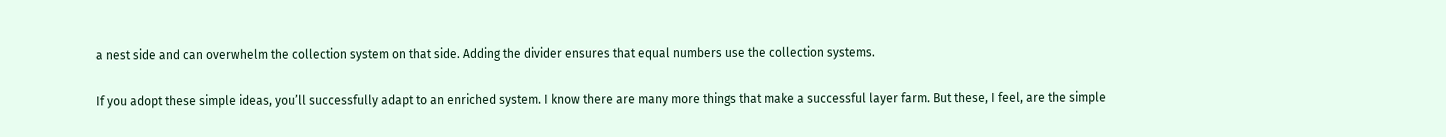a nest side and can overwhelm the collection system on that side. Adding the divider ensures that equal numbers use the collection systems.

If you adopt these simple ideas, you’ll successfully adapt to an enriched system. I know there are many more things that make a successful layer farm. But these, I feel, are the simple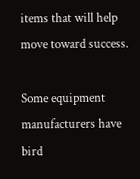items that will help move toward success.

Some equipment manufacturers have bird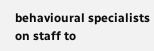behavioural specialists on staff to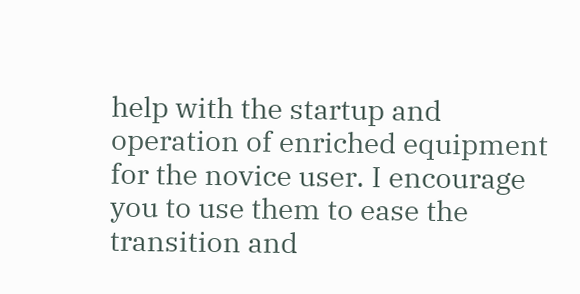help with the startup and operation of enriched equipment for the novice user. I encourage you to use them to ease the transition and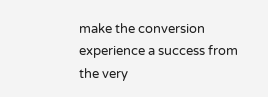make the conversion experience a success from the very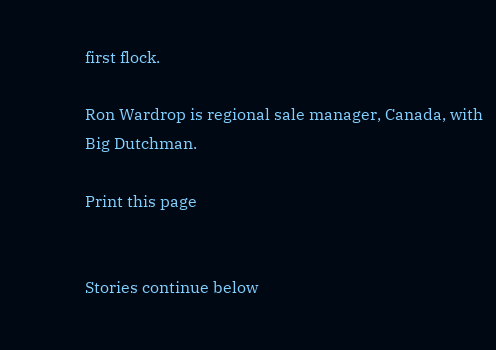first flock.

Ron Wardrop is regional sale manager, Canada, with Big Dutchman.

Print this page


Stories continue below